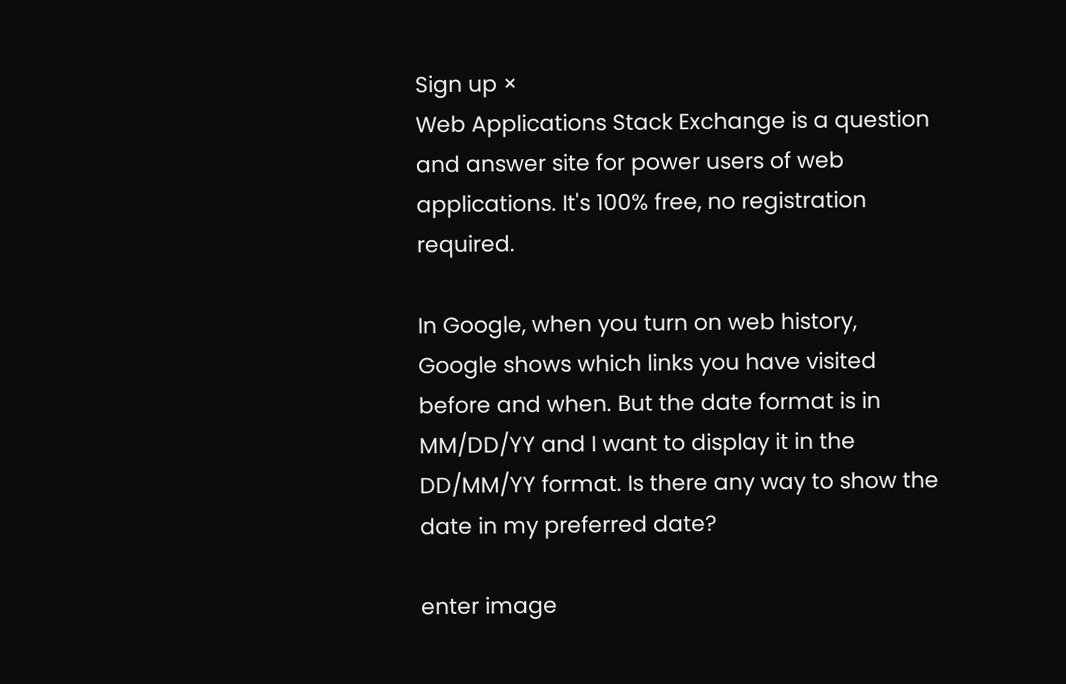Sign up ×
Web Applications Stack Exchange is a question and answer site for power users of web applications. It's 100% free, no registration required.

In Google, when you turn on web history, Google shows which links you have visited before and when. But the date format is in MM/DD/YY and I want to display it in the DD/MM/YY format. Is there any way to show the date in my preferred date?

enter image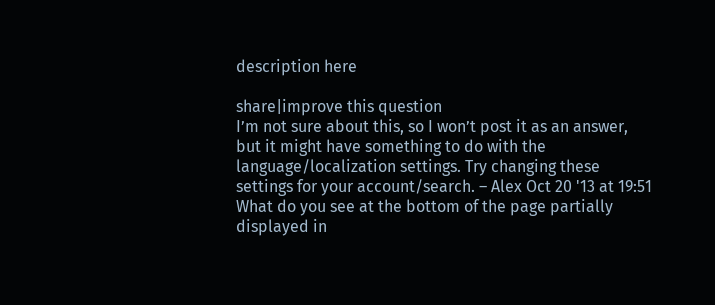description here

share|improve this question
I’m not sure about this, so I won’t post it as an answer, but it might have something to do with the language/localization settings. Try changing these settings for your account/search. – Alex Oct 20 '13 at 19:51
What do you see at the bottom of the page partially displayed in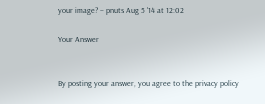your image? – pnuts Aug 5 '14 at 12:02

Your Answer


By posting your answer, you agree to the privacy policy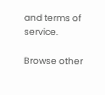and terms of service.

Browse other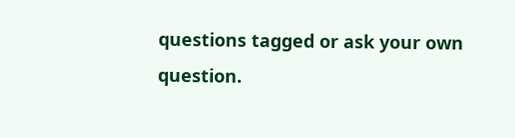questions tagged or ask your own question.